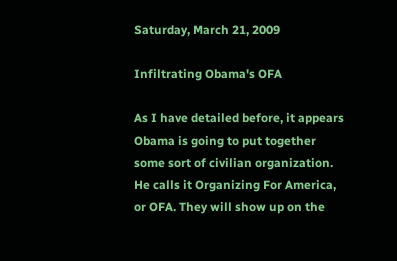Saturday, March 21, 2009

Infiltrating Obama's OFA

As I have detailed before, it appears Obama is going to put together some sort of civilian organization. He calls it Organizing For America, or OFA. They will show up on the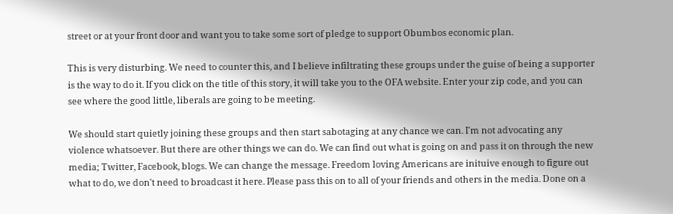street or at your front door and want you to take some sort of pledge to support Obumbos economic plan.

This is very disturbing. We need to counter this, and I believe infiltrating these groups under the guise of being a supporter is the way to do it. If you click on the title of this story, it will take you to the OFA website. Enter your zip code, and you can see where the good little, liberals are going to be meeting.

We should start quietly joining these groups and then start sabotaging at any chance we can. I'm not advocating any violence whatsoever. But there are other things we can do. We can find out what is going on and pass it on through the new media; Twitter, Facebook, blogs. We can change the message. Freedom loving Americans are inituive enough to figure out what to do, we don't need to broadcast it here. Please pass this on to all of your friends and others in the media. Done on a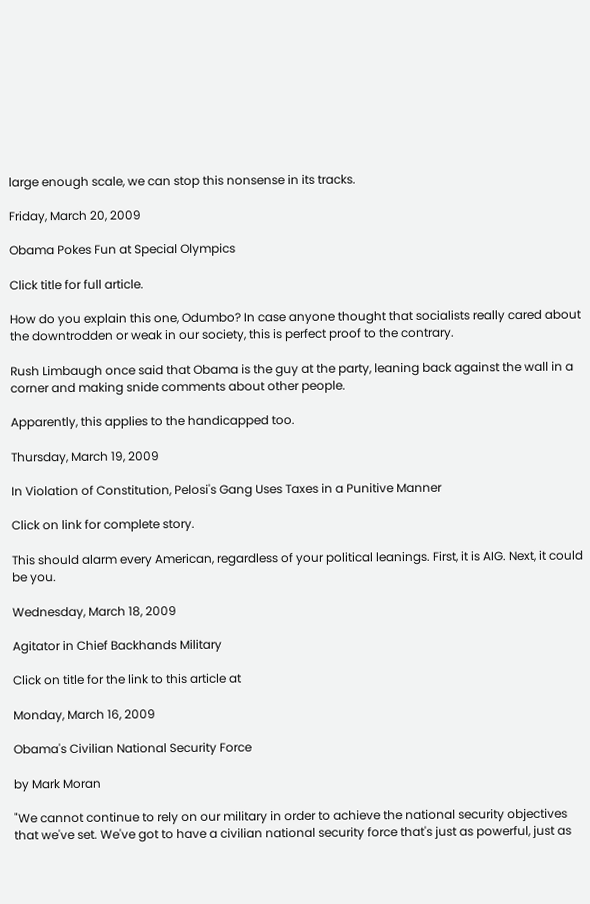large enough scale, we can stop this nonsense in its tracks.

Friday, March 20, 2009

Obama Pokes Fun at Special Olympics

Click title for full article.

How do you explain this one, Odumbo? In case anyone thought that socialists really cared about the downtrodden or weak in our society, this is perfect proof to the contrary.

Rush Limbaugh once said that Obama is the guy at the party, leaning back against the wall in a corner and making snide comments about other people.

Apparently, this applies to the handicapped too.

Thursday, March 19, 2009

In Violation of Constitution, Pelosi's Gang Uses Taxes in a Punitive Manner

Click on link for complete story.

This should alarm every American, regardless of your political leanings. First, it is AIG. Next, it could be you.

Wednesday, March 18, 2009

Agitator in Chief Backhands Military

Click on title for the link to this article at

Monday, March 16, 2009

Obama's Civilian National Security Force

by Mark Moran

"We cannot continue to rely on our military in order to achieve the national security objectives that we've set. We've got to have a civilian national security force that's just as powerful, just as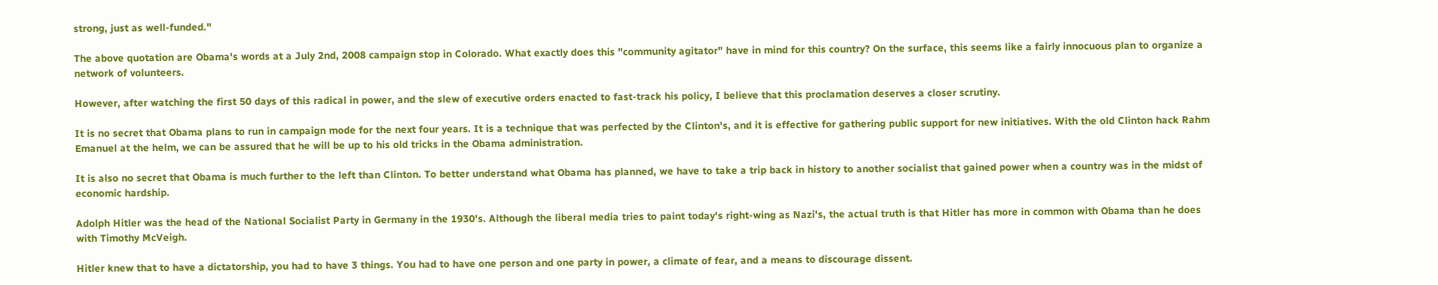strong, just as well-funded."

The above quotation are Obama's words at a July 2nd, 2008 campaign stop in Colorado. What exactly does this "community agitator" have in mind for this country? On the surface, this seems like a fairly innocuous plan to organize a network of volunteers.

However, after watching the first 50 days of this radical in power, and the slew of executive orders enacted to fast-track his policy, I believe that this proclamation deserves a closer scrutiny.

It is no secret that Obama plans to run in campaign mode for the next four years. It is a technique that was perfected by the Clinton's, and it is effective for gathering public support for new initiatives. With the old Clinton hack Rahm Emanuel at the helm, we can be assured that he will be up to his old tricks in the Obama administration.

It is also no secret that Obama is much further to the left than Clinton. To better understand what Obama has planned, we have to take a trip back in history to another socialist that gained power when a country was in the midst of economic hardship.

Adolph Hitler was the head of the National Socialist Party in Germany in the 1930's. Although the liberal media tries to paint today's right-wing as Nazi's, the actual truth is that Hitler has more in common with Obama than he does with Timothy McVeigh.

Hitler knew that to have a dictatorship, you had to have 3 things. You had to have one person and one party in power, a climate of fear, and a means to discourage dissent.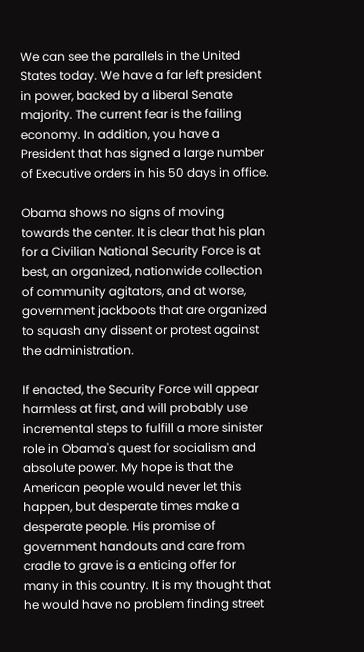We can see the parallels in the United States today. We have a far left president in power, backed by a liberal Senate majority. The current fear is the failing economy. In addition, you have a President that has signed a large number of Executive orders in his 50 days in office.

Obama shows no signs of moving towards the center. It is clear that his plan for a Civilian National Security Force is at best, an organized, nationwide collection of community agitators, and at worse, government jackboots that are organized to squash any dissent or protest against the administration.

If enacted, the Security Force will appear harmless at first, and will probably use incremental steps to fulfill a more sinister role in Obama's quest for socialism and absolute power. My hope is that the American people would never let this happen, but desperate times make a desperate people. His promise of government handouts and care from cradle to grave is a enticing offer for many in this country. It is my thought that he would have no problem finding street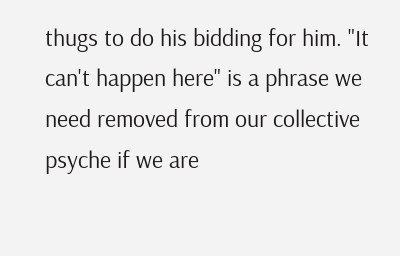thugs to do his bidding for him. "It can't happen here" is a phrase we need removed from our collective psyche if we are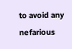to avoid any nefarious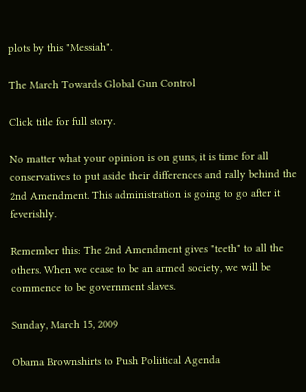plots by this "Messiah".

The March Towards Global Gun Control

Click title for full story.

No matter what your opinion is on guns, it is time for all conservatives to put aside their differences and rally behind the 2nd Amendment. This administration is going to go after it feverishly.

Remember this: The 2nd Amendment gives "teeth" to all the others. When we cease to be an armed society, we will be commence to be government slaves.

Sunday, March 15, 2009

Obama Brownshirts to Push Poliitical Agenda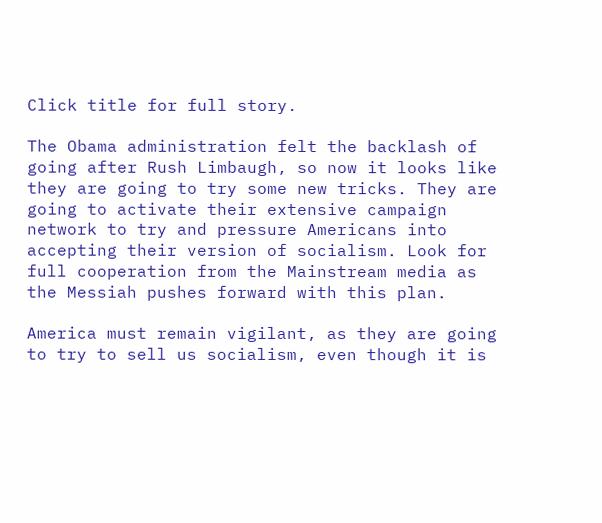Click title for full story.

The Obama administration felt the backlash of going after Rush Limbaugh, so now it looks like they are going to try some new tricks. They are going to activate their extensive campaign network to try and pressure Americans into accepting their version of socialism. Look for full cooperation from the Mainstream media as the Messiah pushes forward with this plan.

America must remain vigilant, as they are going to try to sell us socialism, even though it is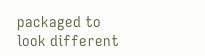packaged to look different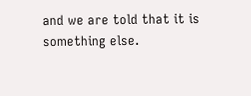and we are told that it is something else.